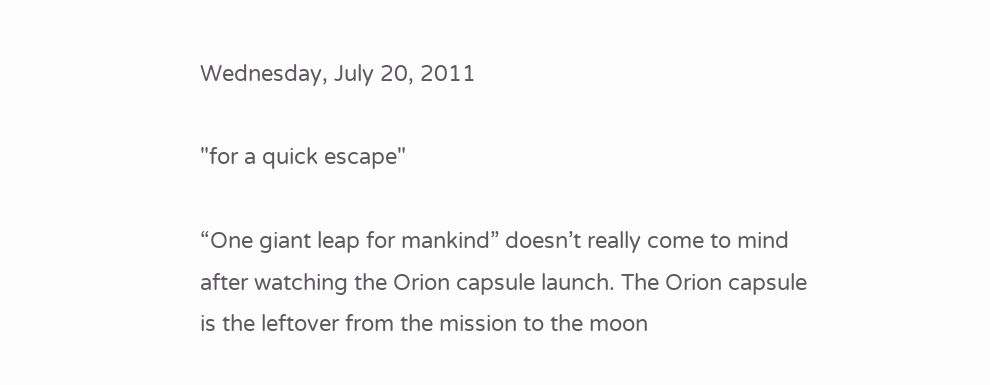Wednesday, July 20, 2011

"for a quick escape"

“One giant leap for mankind” doesn’t really come to mind after watching the Orion capsule launch. The Orion capsule is the leftover from the mission to the moon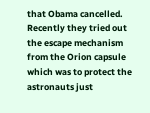that Obama cancelled. Recently they tried out the escape mechanism from the Orion capsule which was to protect the astronauts just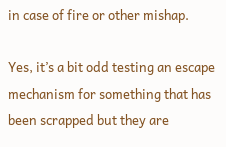in case of fire or other mishap.

Yes, it’s a bit odd testing an escape mechanism for something that has been scrapped but they are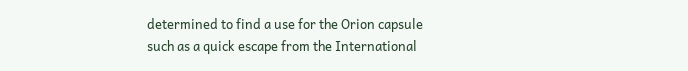determined to find a use for the Orion capsule such as a quick escape from the International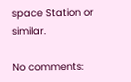space Station or similar.

No comments: